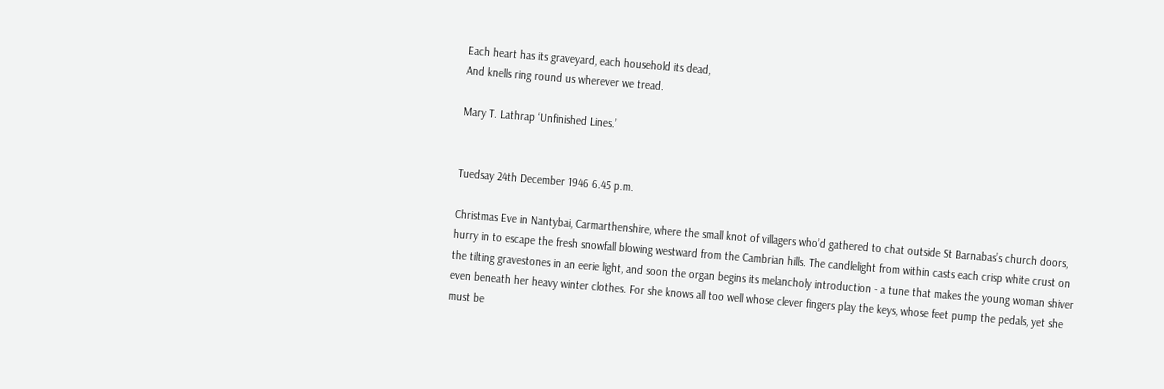Each heart has its graveyard, each household its dead,
And knells ring round us wherever we tread.

Mary T. Lathrap ‘Unfinished Lines.’


Tuedsay 24th December 1946 6.45 p.m.

Christmas Eve in Nantybai, Carmarthenshire, where the small knot of villagers who’d gathered to chat outside St Barnabas’s church doors, hurry in to escape the fresh snowfall blowing westward from the Cambrian hills. The candlelight from within casts each crisp white crust on the tilting gravestones in an eerie light, and soon the organ begins its melancholy introduction - a tune that makes the young woman shiver even beneath her heavy winter clothes. For she knows all too well whose clever fingers play the keys, whose feet pump the pedals, yet she must be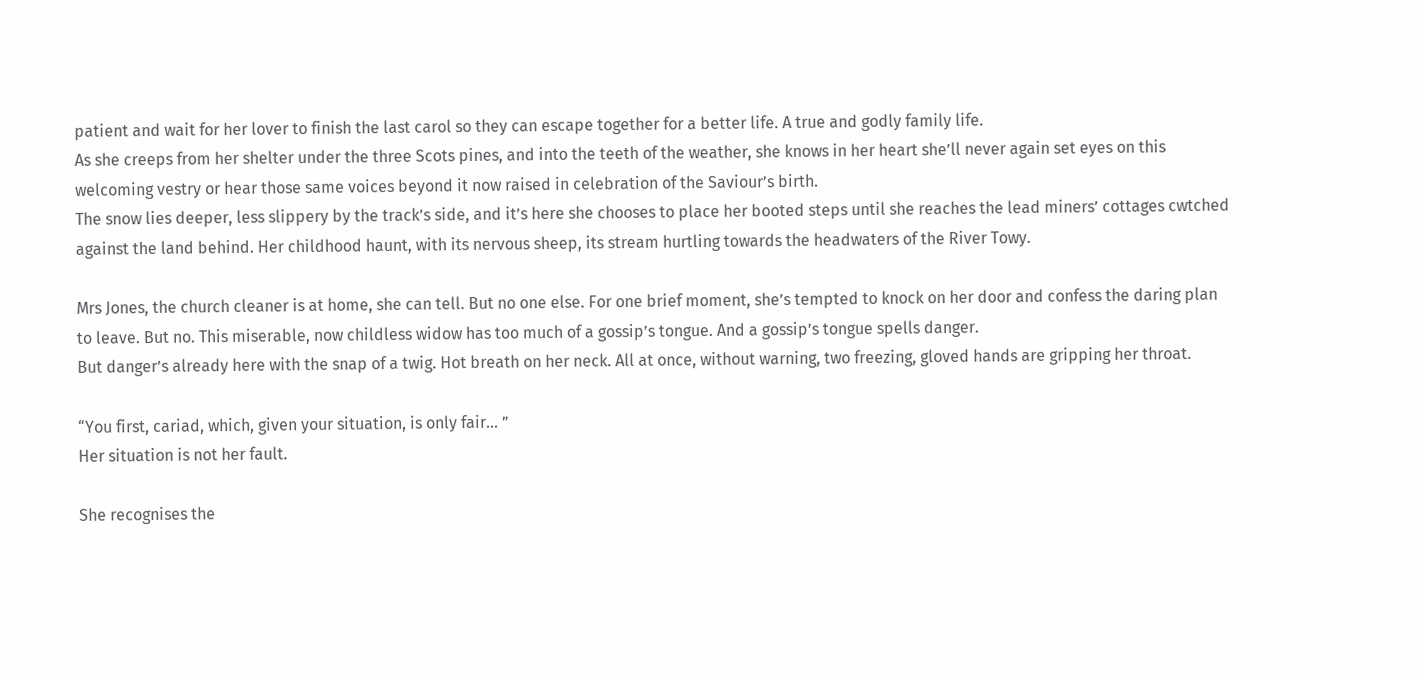patient and wait for her lover to finish the last carol so they can escape together for a better life. A true and godly family life.
As she creeps from her shelter under the three Scots pines, and into the teeth of the weather, she knows in her heart she’ll never again set eyes on this welcoming vestry or hear those same voices beyond it now raised in celebration of the Saviour’s birth.
The snow lies deeper, less slippery by the track’s side, and it’s here she chooses to place her booted steps until she reaches the lead miners’ cottages cwtched against the land behind. Her childhood haunt, with its nervous sheep, its stream hurtling towards the headwaters of the River Towy.

Mrs Jones, the church cleaner is at home, she can tell. But no one else. For one brief moment, she’s tempted to knock on her door and confess the daring plan to leave. But no. This miserable, now childless widow has too much of a gossip’s tongue. And a gossip’s tongue spells danger.
But danger’s already here with the snap of a twig. Hot breath on her neck. All at once, without warning, two freezing, gloved hands are gripping her throat.

“You first, cariad, which, given your situation, is only fair… ”
Her situation is not her fault.

She recognises the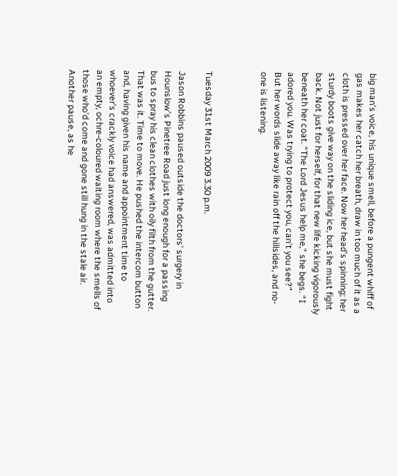big man’s voice, his unique smell, before a pungent whiff of gas makes her catch her breath, draw in too much of it as a cloth is pressed over her face. Now her head’s spinning; her sturdy boots give way on the sliding ice, but she must fight back. Not just for herself, for that new life kicking vigorously beneath her coat. “The Lord Jesus help me,” she begs. “I adored you. Was trying to protect you, can’t you see?”
But her words slide away like rain off the hillsides, and no-one is listening.



Tuesday 31st March 2009 3.30 p.m.

Jason Robbins paused outside the doctors’ surgery in Hounslow’s Pinetree Road just long enough for a passing bus to spray his clean clothes with oily filth from the gutter. That was it. Time to move. He pushed the intercom button and, having given his name and appointment time to whoever’s crackly voice had answered, was admitted into an empty, ochre-coloured waiting room where the smells of those who’d come and gone still hung in the stale air. Another pause, as he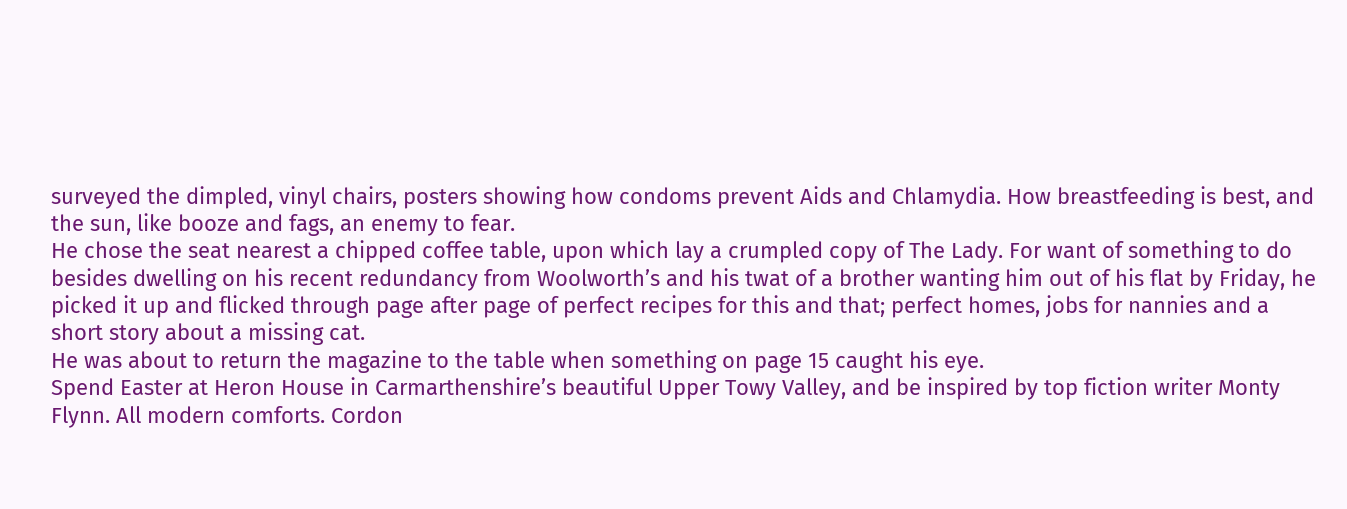surveyed the dimpled, vinyl chairs, posters showing how condoms prevent Aids and Chlamydia. How breastfeeding is best, and the sun, like booze and fags, an enemy to fear.
He chose the seat nearest a chipped coffee table, upon which lay a crumpled copy of The Lady. For want of something to do besides dwelling on his recent redundancy from Woolworth’s and his twat of a brother wanting him out of his flat by Friday, he picked it up and flicked through page after page of perfect recipes for this and that; perfect homes, jobs for nannies and a short story about a missing cat.
He was about to return the magazine to the table when something on page 15 caught his eye.
Spend Easter at Heron House in Carmarthenshire’s beautiful Upper Towy Valley, and be inspired by top fiction writer Monty Flynn. All modern comforts. Cordon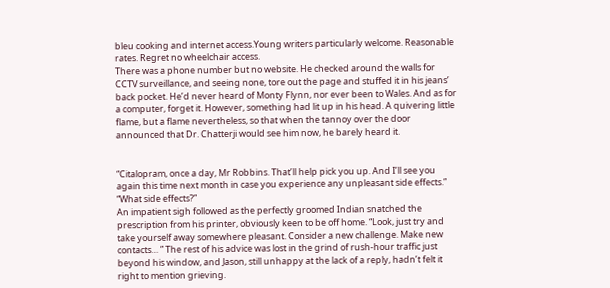bleu cooking and internet access.Young writers particularly welcome. Reasonable rates. Regret no wheelchair access.
There was a phone number but no website. He checked around the walls for CCTV surveillance, and seeing none, tore out the page and stuffed it in his jeans’ back pocket. He’d never heard of Monty Flynn, nor ever been to Wales. And as for a computer, forget it. However, something had lit up in his head. A quivering little flame, but a flame nevertheless, so that when the tannoy over the door announced that Dr. Chatterji would see him now, he barely heard it.


“Citalopram, once a day, Mr Robbins. That’ll help pick you up. And I’ll see you again this time next month in case you experience any unpleasant side effects.”
“What side effects?”
An impatient sigh followed as the perfectly groomed Indian snatched the prescription from his printer, obviously keen to be off home. “Look, just try and take yourself away somewhere pleasant. Consider a new challenge. Make new contacts… ” The rest of his advice was lost in the grind of rush-hour traffic just beyond his window, and Jason, still unhappy at the lack of a reply, hadn’t felt it right to mention grieving.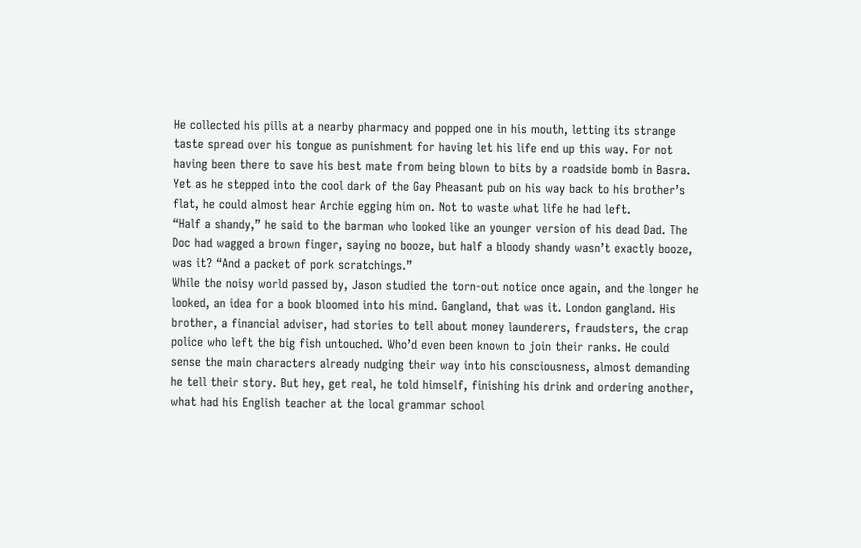He collected his pills at a nearby pharmacy and popped one in his mouth, letting its strange taste spread over his tongue as punishment for having let his life end up this way. For not having been there to save his best mate from being blown to bits by a roadside bomb in Basra. Yet as he stepped into the cool dark of the Gay Pheasant pub on his way back to his brother’s flat, he could almost hear Archie egging him on. Not to waste what life he had left.
“Half a shandy,” he said to the barman who looked like an younger version of his dead Dad. The Doc had wagged a brown finger, saying no booze, but half a bloody shandy wasn’t exactly booze, was it? “And a packet of pork scratchings.”
While the noisy world passed by, Jason studied the torn-out notice once again, and the longer he looked, an idea for a book bloomed into his mind. Gangland, that was it. London gangland. His brother, a financial adviser, had stories to tell about money launderers, fraudsters, the crap police who left the big fish untouched. Who’d even been known to join their ranks. He could sense the main characters already nudging their way into his consciousness, almost demanding he tell their story. But hey, get real, he told himself, finishing his drink and ordering another, what had his English teacher at the local grammar school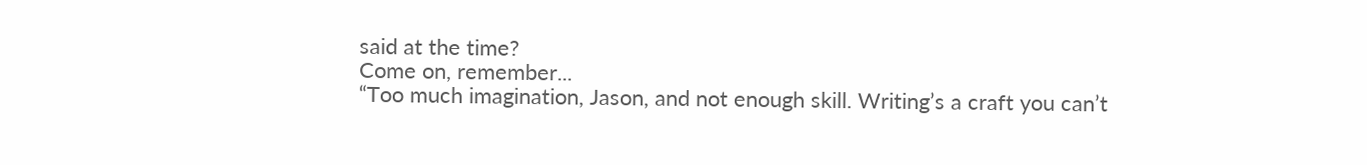said at the time?
Come on, remember...
“Too much imagination, Jason, and not enough skill. Writing’s a craft you can’t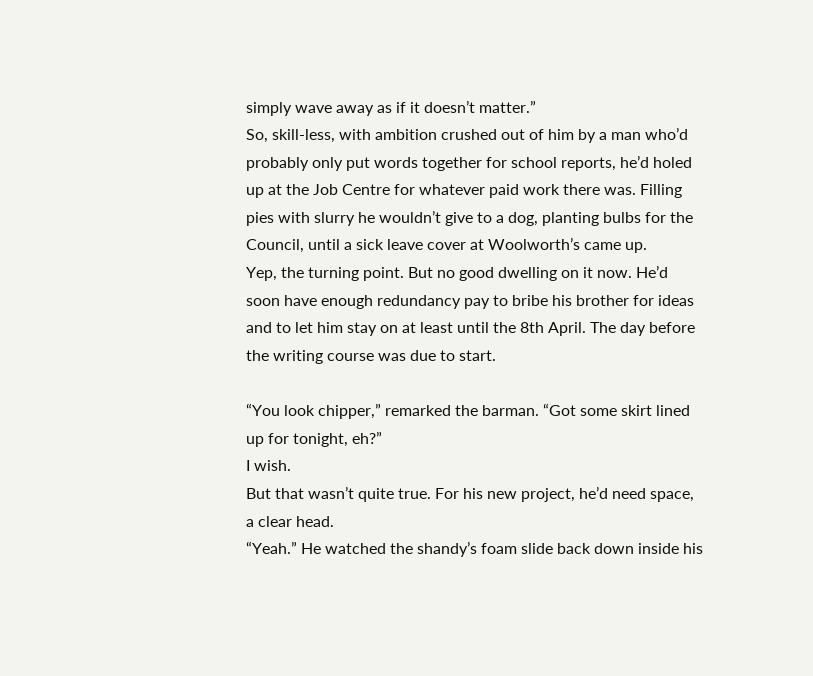simply wave away as if it doesn’t matter.”
So, skill-less, with ambition crushed out of him by a man who’d probably only put words together for school reports, he’d holed up at the Job Centre for whatever paid work there was. Filling pies with slurry he wouldn’t give to a dog, planting bulbs for the Council, until a sick leave cover at Woolworth’s came up.
Yep, the turning point. But no good dwelling on it now. He’d soon have enough redundancy pay to bribe his brother for ideas and to let him stay on at least until the 8th April. The day before the writing course was due to start.

“You look chipper,” remarked the barman. “Got some skirt lined up for tonight, eh?”
I wish.
But that wasn’t quite true. For his new project, he’d need space, a clear head.
“Yeah.” He watched the shandy’s foam slide back down inside his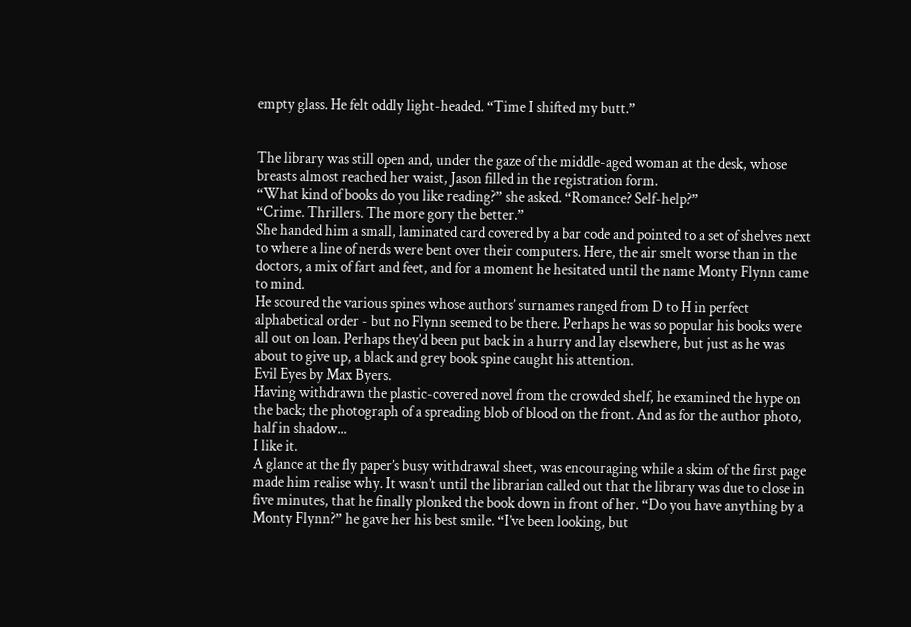empty glass. He felt oddly light-headed. “Time I shifted my butt.”


The library was still open and, under the gaze of the middle-aged woman at the desk, whose breasts almost reached her waist, Jason filled in the registration form.
“What kind of books do you like reading?” she asked. “Romance? Self-help?”
“Crime. Thrillers. The more gory the better.”
She handed him a small, laminated card covered by a bar code and pointed to a set of shelves next to where a line of nerds were bent over their computers. Here, the air smelt worse than in the doctors, a mix of fart and feet, and for a moment he hesitated until the name Monty Flynn came to mind.
He scoured the various spines whose authors’ surnames ranged from D to H in perfect alphabetical order - but no Flynn seemed to be there. Perhaps he was so popular his books were all out on loan. Perhaps they’d been put back in a hurry and lay elsewhere, but just as he was about to give up, a black and grey book spine caught his attention.
Evil Eyes by Max Byers.
Having withdrawn the plastic-covered novel from the crowded shelf, he examined the hype on the back; the photograph of a spreading blob of blood on the front. And as for the author photo, half in shadow...
I like it.
A glance at the fly paper’s busy withdrawal sheet, was encouraging while a skim of the first page made him realise why. It wasn’t until the librarian called out that the library was due to close in five minutes, that he finally plonked the book down in front of her. “Do you have anything by a Monty Flynn?” he gave her his best smile. “I’ve been looking, but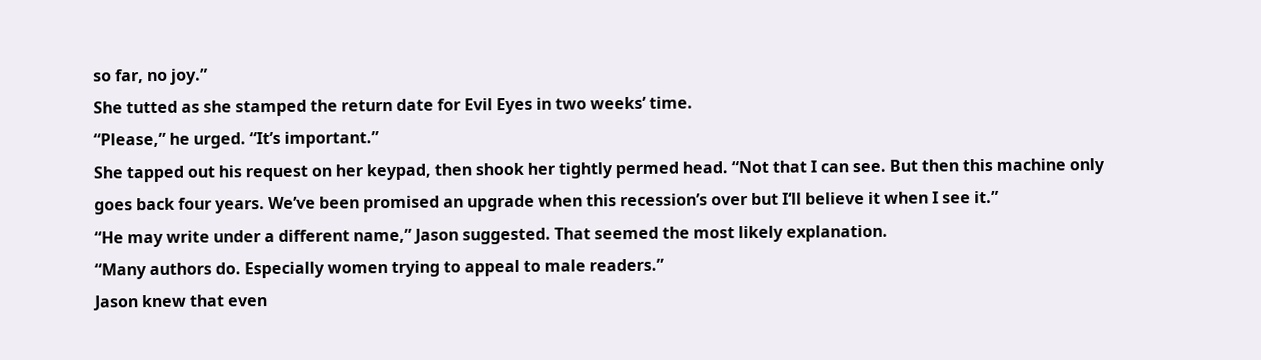so far, no joy.”
She tutted as she stamped the return date for Evil Eyes in two weeks’ time.
“Please,” he urged. “It’s important.”
She tapped out his request on her keypad, then shook her tightly permed head. “Not that I can see. But then this machine only goes back four years. We’ve been promised an upgrade when this recession’s over but I‘ll believe it when I see it.”
“He may write under a different name,” Jason suggested. That seemed the most likely explanation.
“Many authors do. Especially women trying to appeal to male readers.”
Jason knew that even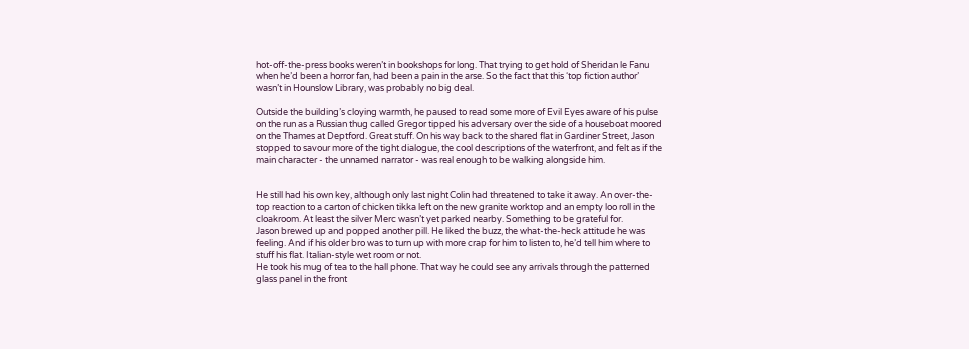hot-off-the-press books weren’t in bookshops for long. That trying to get hold of Sheridan le Fanu when he’d been a horror fan, had been a pain in the arse. So the fact that this ‘top fiction author’ wasn’t in Hounslow Library, was probably no big deal.

Outside the building’s cloying warmth, he paused to read some more of Evil Eyes aware of his pulse on the run as a Russian thug called Gregor tipped his adversary over the side of a houseboat moored on the Thames at Deptford. Great stuff. On his way back to the shared flat in Gardiner Street, Jason stopped to savour more of the tight dialogue, the cool descriptions of the waterfront, and felt as if the main character - the unnamed narrator - was real enough to be walking alongside him.


He still had his own key, although only last night Colin had threatened to take it away. An over-the-top reaction to a carton of chicken tikka left on the new granite worktop and an empty loo roll in the cloakroom. At least the silver Merc wasn’t yet parked nearby. Something to be grateful for.
Jason brewed up and popped another pill. He liked the buzz, the what-the-heck attitude he was feeling. And if his older bro was to turn up with more crap for him to listen to, he’d tell him where to stuff his flat. Italian-style wet room or not.
He took his mug of tea to the hall phone. That way he could see any arrivals through the patterned glass panel in the front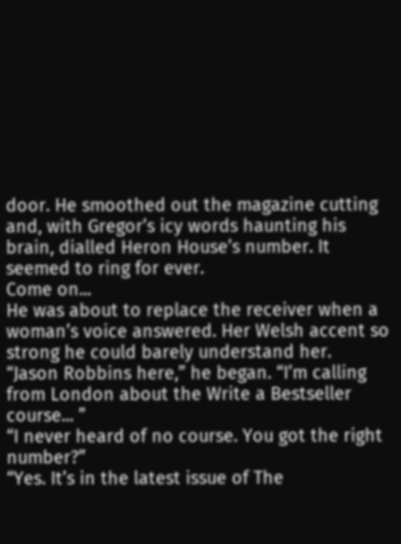door. He smoothed out the magazine cutting and, with Gregor’s icy words haunting his brain, dialled Heron House’s number. It seemed to ring for ever.
Come on...
He was about to replace the receiver when a woman’s voice answered. Her Welsh accent so strong he could barely understand her.
“Jason Robbins here,” he began. “I’m calling from London about the Write a Bestseller course... ”
“I never heard of no course. You got the right number?”
“Yes. It’s in the latest issue of The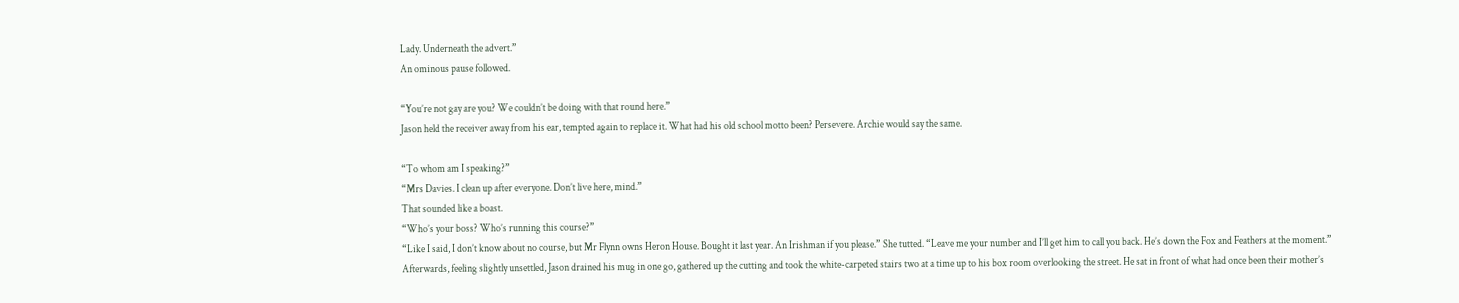Lady. Underneath the advert.”
An ominous pause followed.

“You’re not gay are you? We couldn’t be doing with that round here.”
Jason held the receiver away from his ear, tempted again to replace it. What had his old school motto been? Persevere. Archie would say the same.

“To whom am I speaking?”
“Mrs Davies. I clean up after everyone. Don’t live here, mind.”
That sounded like a boast.
“Who’s your boss? Who’s running this course?”
“Like I said, I don’t know about no course, but Mr Flynn owns Heron House. Bought it last year. An Irishman if you please.” She tutted. “Leave me your number and I’ll get him to call you back. He’s down the Fox and Feathers at the moment.”
Afterwards, feeling slightly unsettled, Jason drained his mug in one go, gathered up the cutting and took the white-carpeted stairs two at a time up to his box room overlooking the street. He sat in front of what had once been their mother’s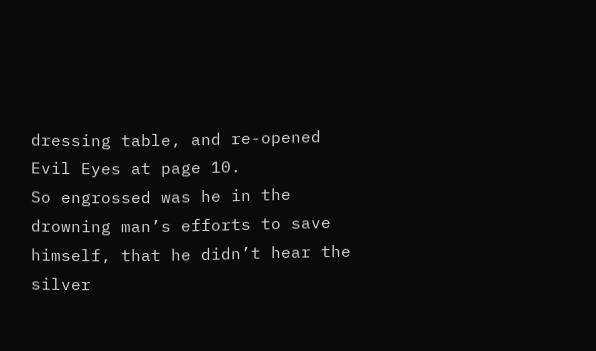dressing table, and re-opened Evil Eyes at page 10.
So engrossed was he in the drowning man’s efforts to save himself, that he didn’t hear the silver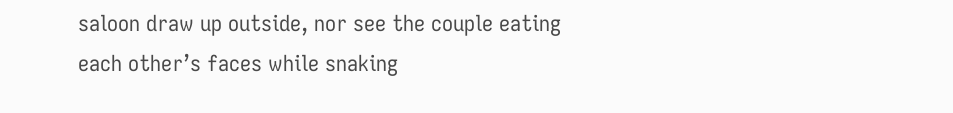saloon draw up outside, nor see the couple eating each other’s faces while snaking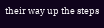their way up the steps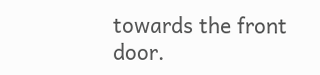towards the front door.